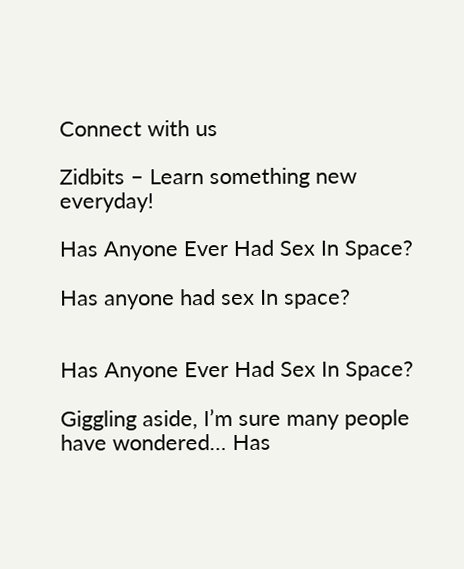Connect with us

Zidbits – Learn something new everyday!

Has Anyone Ever Had Sex In Space?

Has anyone had sex In space?


Has Anyone Ever Had Sex In Space?

Giggling aside, I’m sure many people have wondered… Has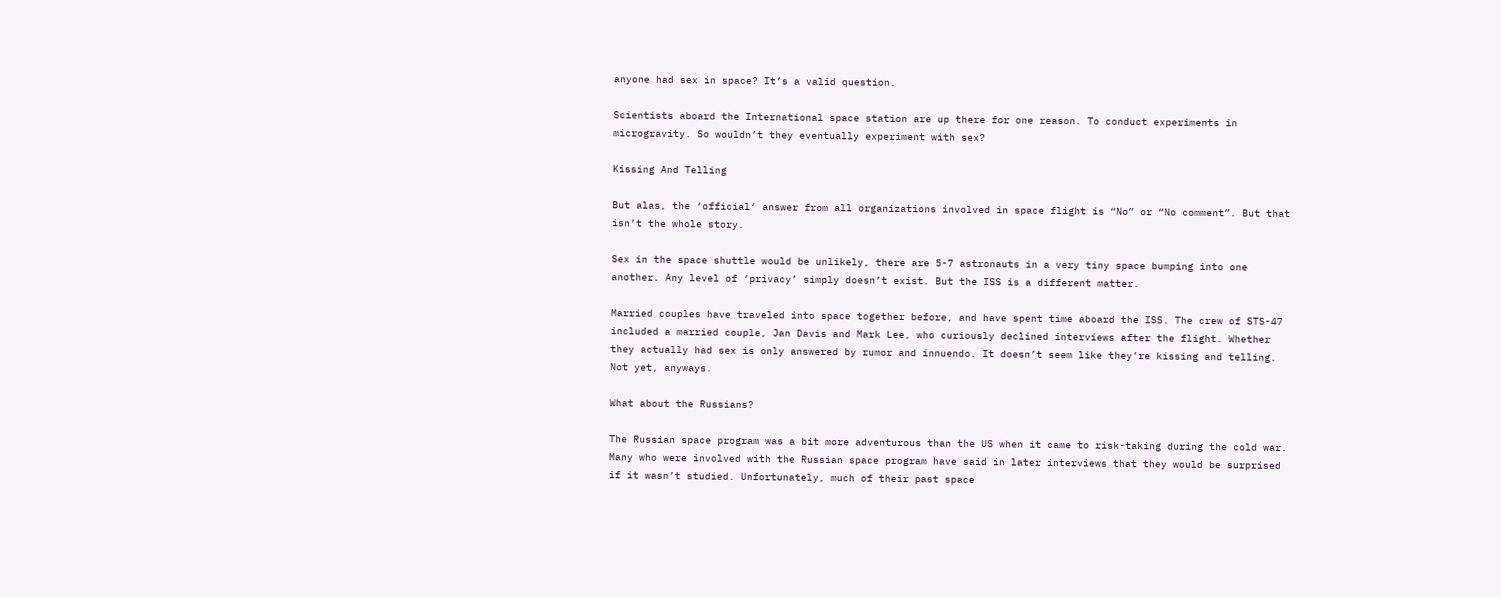anyone had sex in space? It’s a valid question.

Scientists aboard the International space station are up there for one reason. To conduct experiments in microgravity. So wouldn’t they eventually experiment with sex?

Kissing And Telling

But alas, the ‘official‘ answer from all organizations involved in space flight is “No” or “No comment”. But that isn’t the whole story.

Sex in the space shuttle would be unlikely, there are 5-7 astronauts in a very tiny space bumping into one another. Any level of ‘privacy’ simply doesn’t exist. But the ISS is a different matter.

Married couples have traveled into space together before, and have spent time aboard the ISS. The crew of STS-47 included a married couple, Jan Davis and Mark Lee, who curiously declined interviews after the flight. Whether they actually had sex is only answered by rumor and innuendo. It doesn’t seem like they’re kissing and telling. Not yet, anyways.

What about the Russians?

The Russian space program was a bit more adventurous than the US when it came to risk-taking during the cold war. Many who were involved with the Russian space program have said in later interviews that they would be surprised if it wasn’t studied. Unfortunately, much of their past space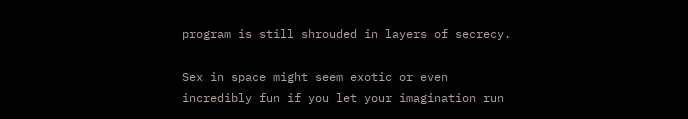program is still shrouded in layers of secrecy.

Sex in space might seem exotic or even incredibly fun if you let your imagination run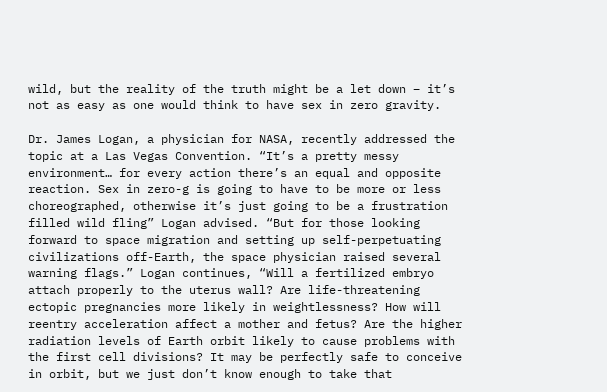wild, but the reality of the truth might be a let down – it’s not as easy as one would think to have sex in zero gravity.

Dr. James Logan, a physician for NASA, recently addressed the topic at a Las Vegas Convention. “It’s a pretty messy environment… for every action there’s an equal and opposite reaction. Sex in zero-g is going to have to be more or less choreographed, otherwise it’s just going to be a frustration filled wild fling” Logan advised. “But for those looking forward to space migration and setting up self-perpetuating civilizations off-Earth, the space physician raised several warning flags.” Logan continues, “Will a fertilized embryo attach properly to the uterus wall? Are life-threatening ectopic pregnancies more likely in weightlessness? How will reentry acceleration affect a mother and fetus? Are the higher radiation levels of Earth orbit likely to cause problems with the first cell divisions? It may be perfectly safe to conceive in orbit, but we just don’t know enough to take that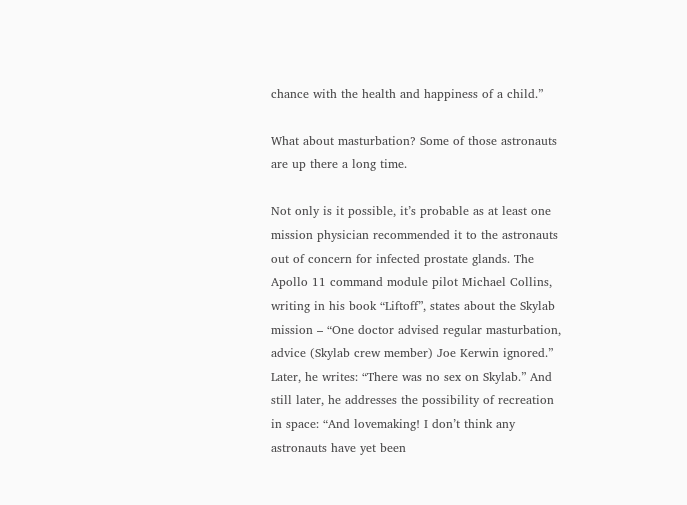chance with the health and happiness of a child.”

What about masturbation? Some of those astronauts are up there a long time.

Not only is it possible, it’s probable as at least one mission physician recommended it to the astronauts out of concern for infected prostate glands. The Apollo 11 command module pilot Michael Collins, writing in his book “Liftoff”, states about the Skylab mission – “One doctor advised regular masturbation, advice (Skylab crew member) Joe Kerwin ignored.” Later, he writes: “There was no sex on Skylab.” And still later, he addresses the possibility of recreation in space: “And lovemaking! I don’t think any astronauts have yet been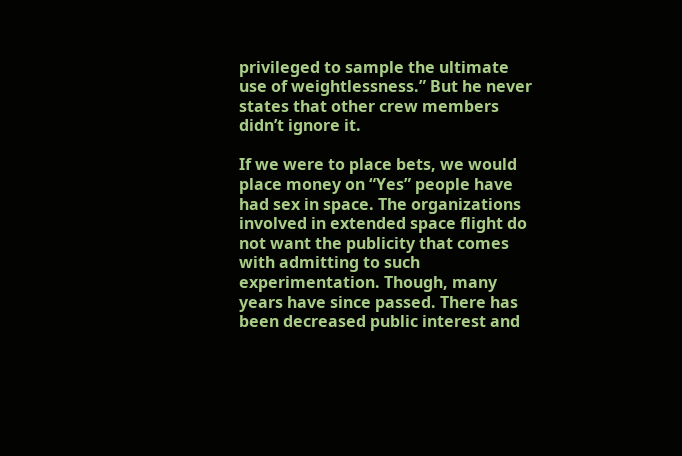privileged to sample the ultimate use of weightlessness.” But he never states that other crew members didn’t ignore it.

If we were to place bets, we would place money on “Yes” people have had sex in space. The organizations involved in extended space flight do not want the publicity that comes with admitting to such experimentation. Though, many years have since passed. There has been decreased public interest and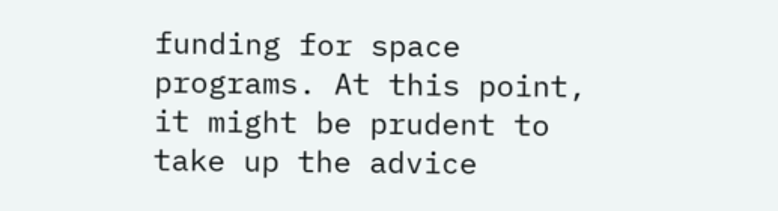funding for space programs. At this point, it might be prudent to take up the advice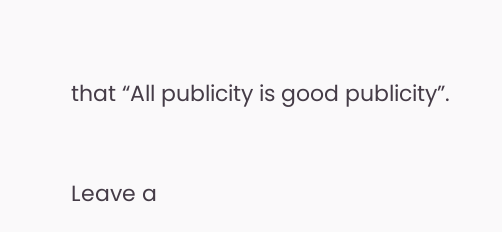that “All publicity is good publicity”.



Leave a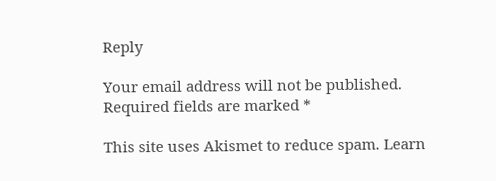Reply

Your email address will not be published. Required fields are marked *

This site uses Akismet to reduce spam. Learn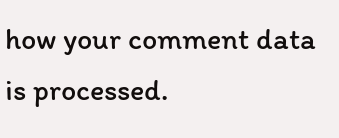how your comment data is processed.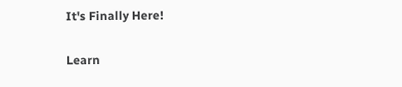It's Finally Here!

Learn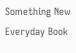Something New Everyday Book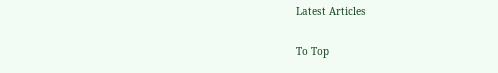Latest Articles

To Top